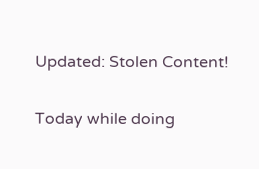Updated: Stolen Content!

Today while doing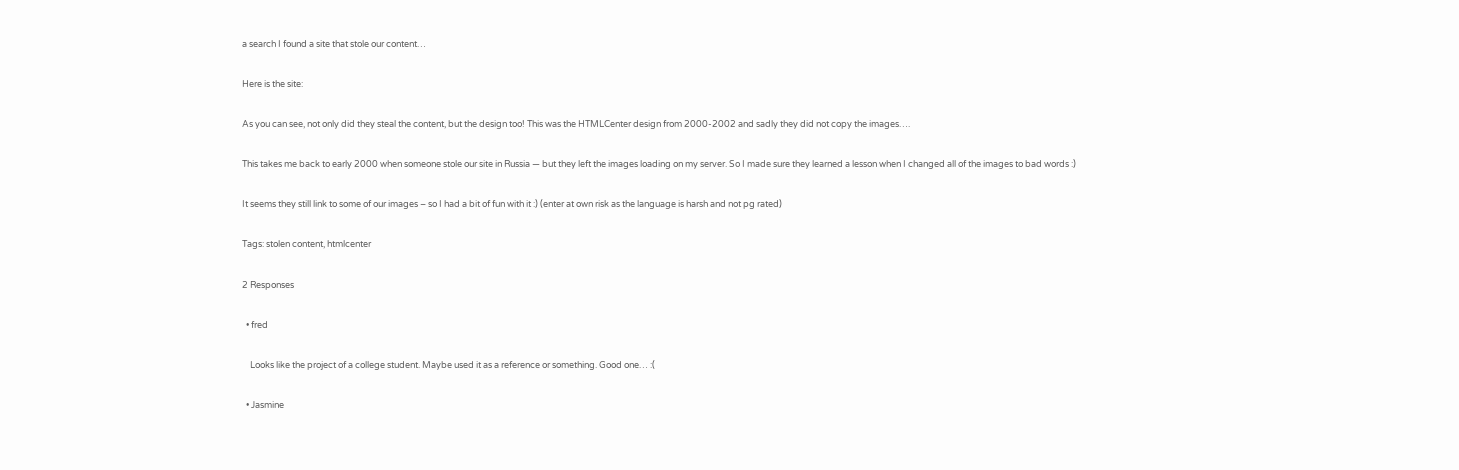a search I found a site that stole our content…

Here is the site:

As you can see, not only did they steal the content, but the design too! This was the HTMLCenter design from 2000-2002 and sadly they did not copy the images….

This takes me back to early 2000 when someone stole our site in Russia — but they left the images loading on my server. So I made sure they learned a lesson when I changed all of the images to bad words :)

It seems they still link to some of our images – so I had a bit of fun with it :) (enter at own risk as the language is harsh and not pg rated)

Tags: stolen content, htmlcenter

2 Responses

  • fred

    Looks like the project of a college student. Maybe used it as a reference or something. Good one… :(

  • Jasmine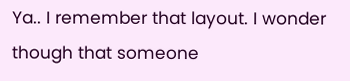Ya.. I remember that layout. I wonder though that someone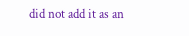did not add it as an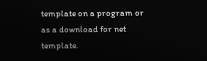template on a program or as a download for net template.